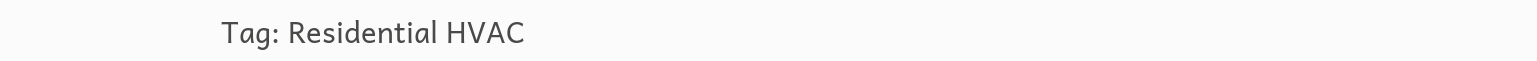Tag: Residential HVAC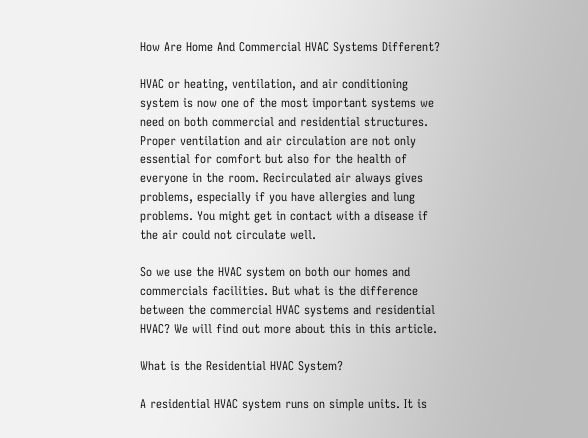How Are Home And Commercial HVAC Systems Different?

HVAC or heating, ventilation, and air conditioning system is now one of the most important systems we need on both commercial and residential structures. Proper ventilation and air circulation are not only essential for comfort but also for the health of everyone in the room. Recirculated air always gives problems, especially if you have allergies and lung problems. You might get in contact with a disease if the air could not circulate well.

So we use the HVAC system on both our homes and commercials facilities. But what is the difference between the commercial HVAC systems and residential HVAC? We will find out more about this in this article.

What is the Residential HVAC System?

A residential HVAC system runs on simple units. It is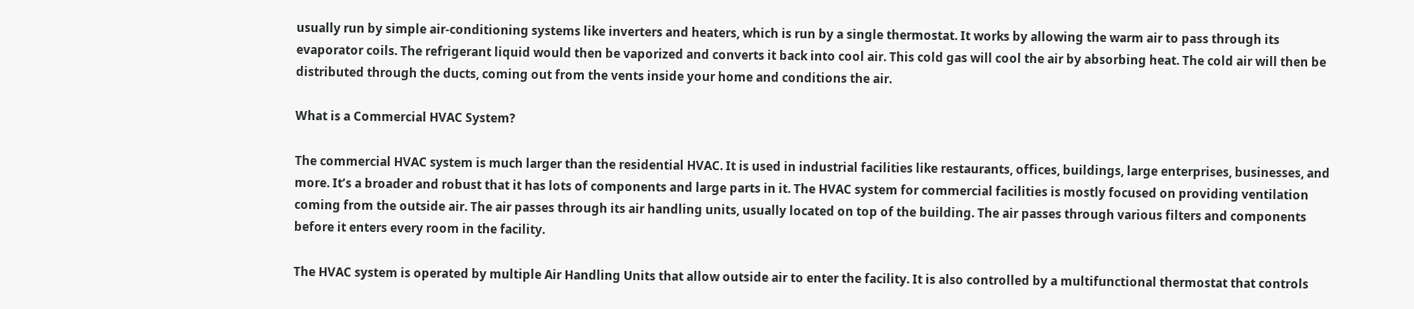usually run by simple air-conditioning systems like inverters and heaters, which is run by a single thermostat. It works by allowing the warm air to pass through its evaporator coils. The refrigerant liquid would then be vaporized and converts it back into cool air. This cold gas will cool the air by absorbing heat. The cold air will then be distributed through the ducts, coming out from the vents inside your home and conditions the air.

What is a Commercial HVAC System?

The commercial HVAC system is much larger than the residential HVAC. It is used in industrial facilities like restaurants, offices, buildings, large enterprises, businesses, and more. It’s a broader and robust that it has lots of components and large parts in it. The HVAC system for commercial facilities is mostly focused on providing ventilation coming from the outside air. The air passes through its air handling units, usually located on top of the building. The air passes through various filters and components before it enters every room in the facility.

The HVAC system is operated by multiple Air Handling Units that allow outside air to enter the facility. It is also controlled by a multifunctional thermostat that controls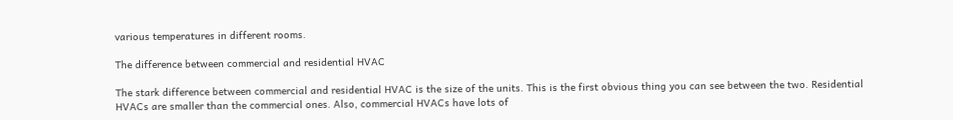various temperatures in different rooms.

The difference between commercial and residential HVAC

The stark difference between commercial and residential HVAC is the size of the units. This is the first obvious thing you can see between the two. Residential HVACs are smaller than the commercial ones. Also, commercial HVACs have lots of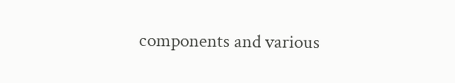components and various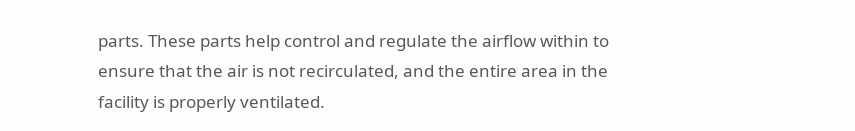parts. These parts help control and regulate the airflow within to ensure that the air is not recirculated, and the entire area in the facility is properly ventilated.